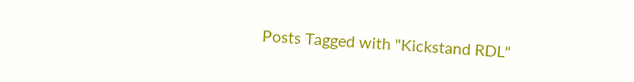Posts Tagged with "Kickstand RDL"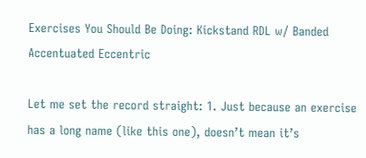Exercises You Should Be Doing: Kickstand RDL w/ Banded Accentuated Eccentric

Let me set the record straight: 1. Just because an exercise has a long name (like this one), doesn’t mean it’s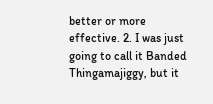better or more effective. 2. I was just going to call it Banded Thingamajiggy, but it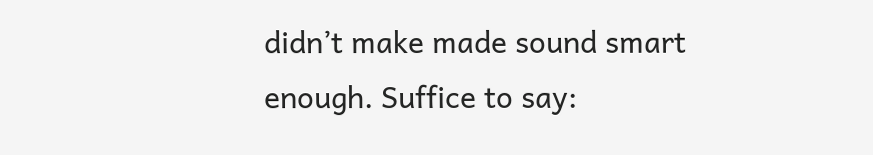didn’t make made sound smart enough. Suffice to say: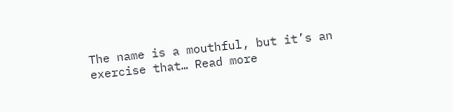The name is a mouthful, but it’s an exercise that… Read more